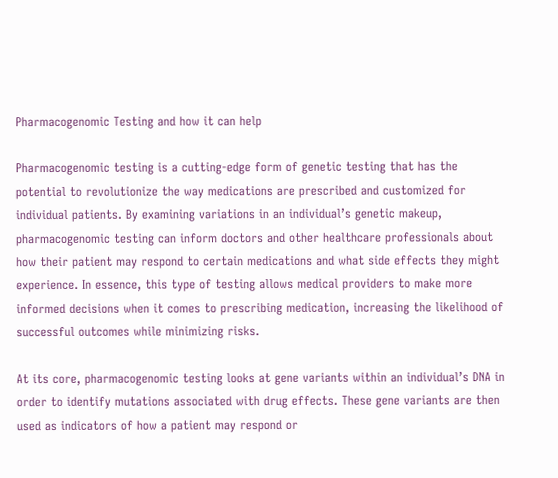Pharmacogenomic Testing and how it can help

Pharmacogenomic testing is a cutting-edge form of genetic testing that has the potential to revolutionize the way medications are prescribed and customized for individual patients. By examining variations in an individual’s genetic makeup, pharmacogenomic testing can inform doctors and other healthcare professionals about how their patient may respond to certain medications and what side effects they might experience. In essence, this type of testing allows medical providers to make more informed decisions when it comes to prescribing medication, increasing the likelihood of successful outcomes while minimizing risks.

At its core, pharmacogenomic testing looks at gene variants within an individual’s DNA in order to identify mutations associated with drug effects. These gene variants are then used as indicators of how a patient may respond or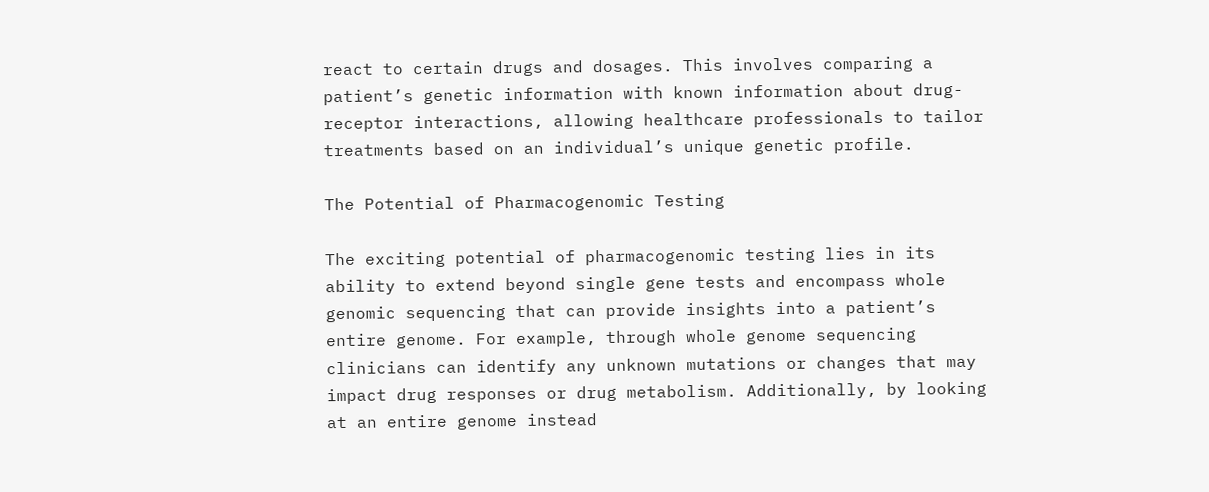react to certain drugs and dosages. This involves comparing a patient’s genetic information with known information about drug-receptor interactions, allowing healthcare professionals to tailor treatments based on an individual’s unique genetic profile.

The Potential of Pharmacogenomic Testing

The exciting potential of pharmacogenomic testing lies in its ability to extend beyond single gene tests and encompass whole genomic sequencing that can provide insights into a patient’s entire genome. For example, through whole genome sequencing clinicians can identify any unknown mutations or changes that may impact drug responses or drug metabolism. Additionally, by looking at an entire genome instead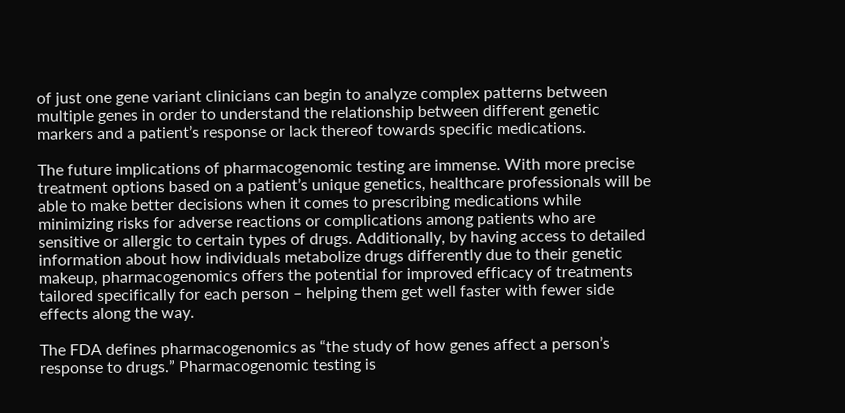of just one gene variant clinicians can begin to analyze complex patterns between multiple genes in order to understand the relationship between different genetic markers and a patient’s response or lack thereof towards specific medications.

The future implications of pharmacogenomic testing are immense. With more precise treatment options based on a patient’s unique genetics, healthcare professionals will be able to make better decisions when it comes to prescribing medications while minimizing risks for adverse reactions or complications among patients who are sensitive or allergic to certain types of drugs. Additionally, by having access to detailed information about how individuals metabolize drugs differently due to their genetic makeup, pharmacogenomics offers the potential for improved efficacy of treatments tailored specifically for each person – helping them get well faster with fewer side effects along the way.

The FDA defines pharmacogenomics as “the study of how genes affect a person’s response to drugs.” Pharmacogenomic testing is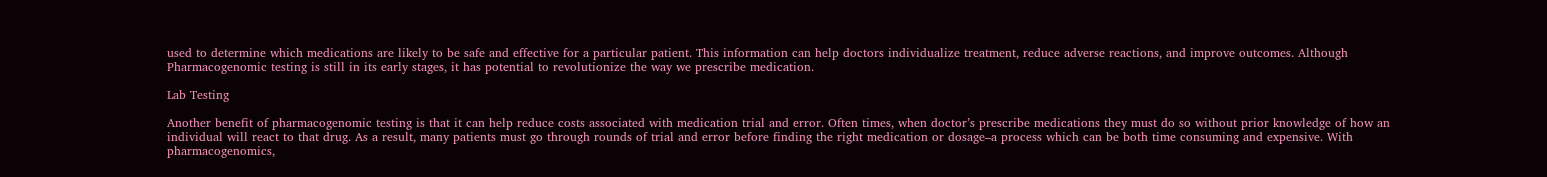used to determine which medications are likely to be safe and effective for a particular patient. This information can help doctors individualize treatment, reduce adverse reactions, and improve outcomes. Although Pharmacogenomic testing is still in its early stages, it has potential to revolutionize the way we prescribe medication.

Lab Testing

Another benefit of pharmacogenomic testing is that it can help reduce costs associated with medication trial and error. Often times, when doctor’s prescribe medications they must do so without prior knowledge of how an individual will react to that drug. As a result, many patients must go through rounds of trial and error before finding the right medication or dosage–a process which can be both time consuming and expensive. With pharmacogenomics,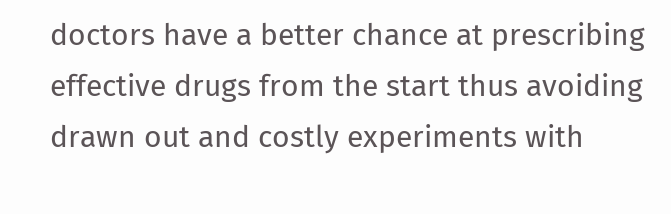doctors have a better chance at prescribing effective drugs from the start thus avoiding drawn out and costly experiments with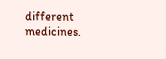different medicines.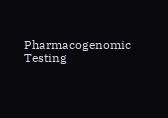Pharmacogenomic Testing